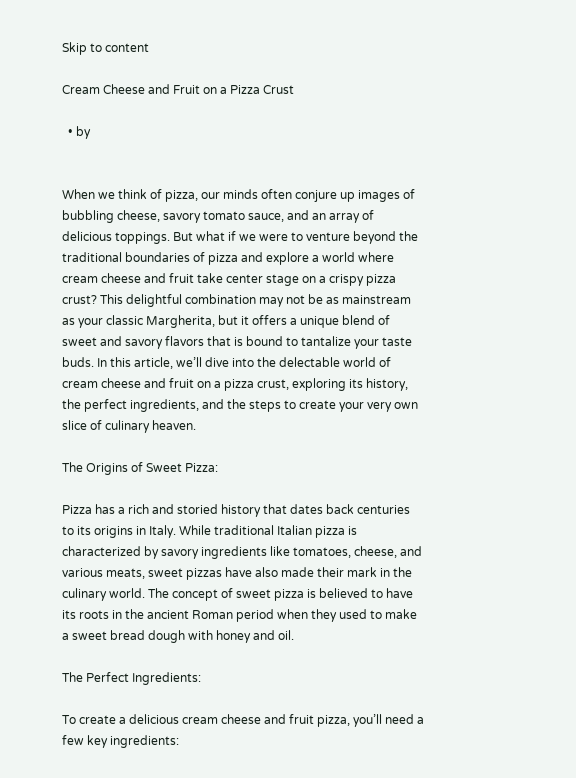Skip to content

Cream Cheese and Fruit on a Pizza Crust

  • by


When we think of pizza, our minds often conjure up images of bubbling cheese, savory tomato sauce, and an array of delicious toppings. But what if we were to venture beyond the traditional boundaries of pizza and explore a world where cream cheese and fruit take center stage on a crispy pizza crust? This delightful combination may not be as mainstream as your classic Margherita, but it offers a unique blend of sweet and savory flavors that is bound to tantalize your taste buds. In this article, we’ll dive into the delectable world of cream cheese and fruit on a pizza crust, exploring its history, the perfect ingredients, and the steps to create your very own slice of culinary heaven.

The Origins of Sweet Pizza:

Pizza has a rich and storied history that dates back centuries to its origins in Italy. While traditional Italian pizza is characterized by savory ingredients like tomatoes, cheese, and various meats, sweet pizzas have also made their mark in the culinary world. The concept of sweet pizza is believed to have its roots in the ancient Roman period when they used to make a sweet bread dough with honey and oil.

The Perfect Ingredients:

To create a delicious cream cheese and fruit pizza, you’ll need a few key ingredients: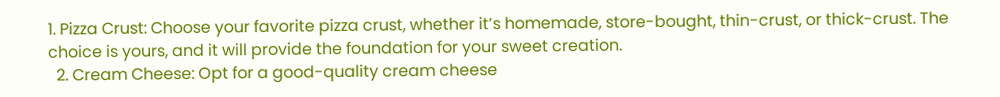1. Pizza Crust: Choose your favorite pizza crust, whether it’s homemade, store-bought, thin-crust, or thick-crust. The choice is yours, and it will provide the foundation for your sweet creation.
  2. Cream Cheese: Opt for a good-quality cream cheese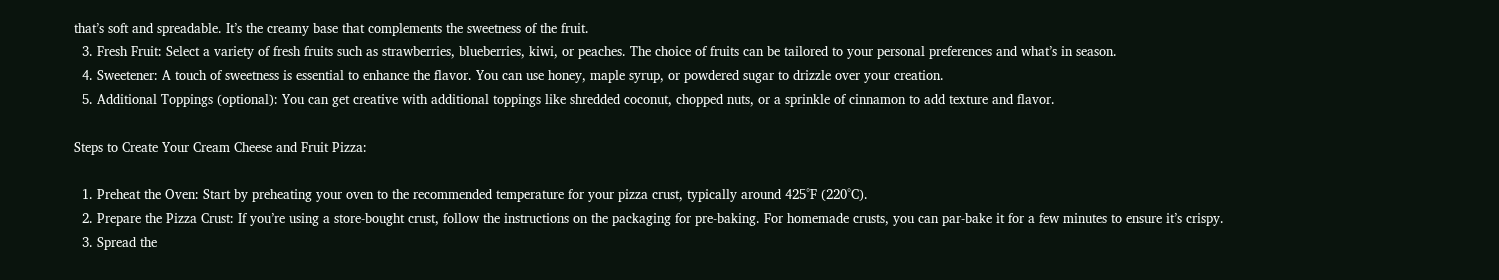that’s soft and spreadable. It’s the creamy base that complements the sweetness of the fruit.
  3. Fresh Fruit: Select a variety of fresh fruits such as strawberries, blueberries, kiwi, or peaches. The choice of fruits can be tailored to your personal preferences and what’s in season.
  4. Sweetener: A touch of sweetness is essential to enhance the flavor. You can use honey, maple syrup, or powdered sugar to drizzle over your creation.
  5. Additional Toppings (optional): You can get creative with additional toppings like shredded coconut, chopped nuts, or a sprinkle of cinnamon to add texture and flavor.

Steps to Create Your Cream Cheese and Fruit Pizza:

  1. Preheat the Oven: Start by preheating your oven to the recommended temperature for your pizza crust, typically around 425°F (220°C).
  2. Prepare the Pizza Crust: If you’re using a store-bought crust, follow the instructions on the packaging for pre-baking. For homemade crusts, you can par-bake it for a few minutes to ensure it’s crispy.
  3. Spread the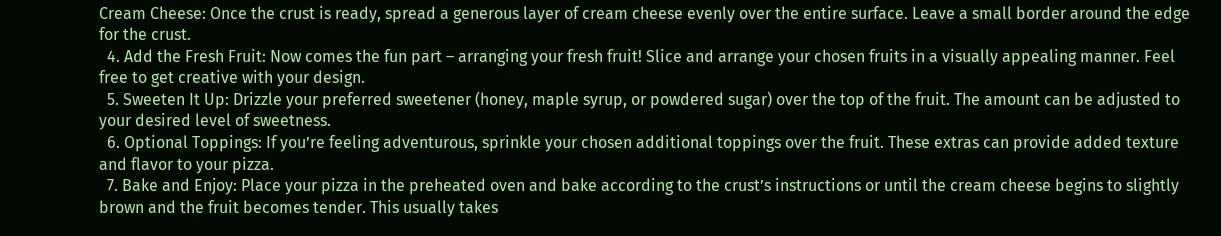Cream Cheese: Once the crust is ready, spread a generous layer of cream cheese evenly over the entire surface. Leave a small border around the edge for the crust.
  4. Add the Fresh Fruit: Now comes the fun part – arranging your fresh fruit! Slice and arrange your chosen fruits in a visually appealing manner. Feel free to get creative with your design.
  5. Sweeten It Up: Drizzle your preferred sweetener (honey, maple syrup, or powdered sugar) over the top of the fruit. The amount can be adjusted to your desired level of sweetness.
  6. Optional Toppings: If you’re feeling adventurous, sprinkle your chosen additional toppings over the fruit. These extras can provide added texture and flavor to your pizza.
  7. Bake and Enjoy: Place your pizza in the preheated oven and bake according to the crust’s instructions or until the cream cheese begins to slightly brown and the fruit becomes tender. This usually takes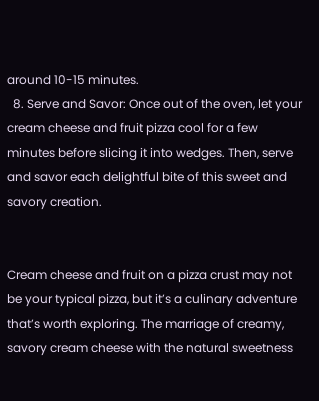around 10-15 minutes.
  8. Serve and Savor: Once out of the oven, let your cream cheese and fruit pizza cool for a few minutes before slicing it into wedges. Then, serve and savor each delightful bite of this sweet and savory creation.


Cream cheese and fruit on a pizza crust may not be your typical pizza, but it’s a culinary adventure that’s worth exploring. The marriage of creamy, savory cream cheese with the natural sweetness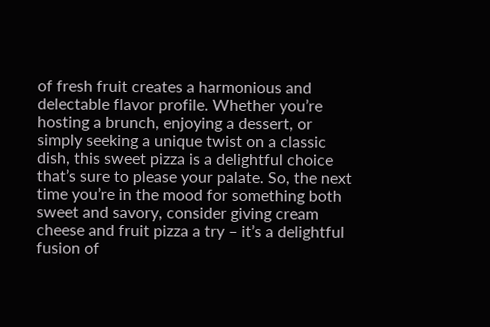of fresh fruit creates a harmonious and delectable flavor profile. Whether you’re hosting a brunch, enjoying a dessert, or simply seeking a unique twist on a classic dish, this sweet pizza is a delightful choice that’s sure to please your palate. So, the next time you’re in the mood for something both sweet and savory, consider giving cream cheese and fruit pizza a try – it’s a delightful fusion of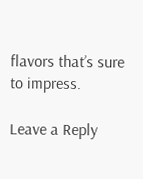flavors that’s sure to impress.

Leave a Reply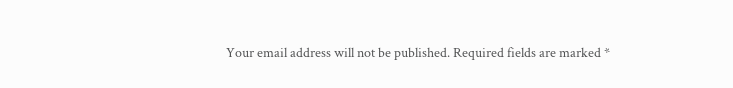Your email address will not be published. Required fields are marked *